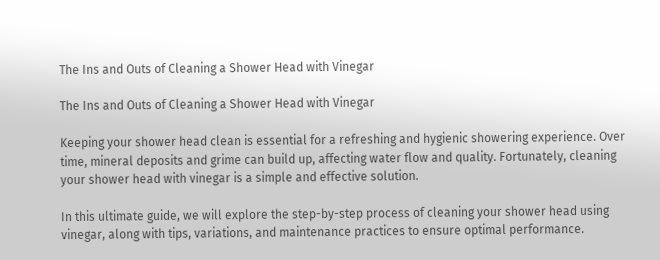The Ins and Outs of Cleaning a Shower Head with Vinegar

The Ins and Outs of Cleaning a Shower Head with Vinegar

Keeping your shower head clean is essential for a refreshing and hygienic showering experience. Over time, mineral deposits and grime can build up, affecting water flow and quality. Fortunately, cleaning your shower head with vinegar is a simple and effective solution.

In this ultimate guide, we will explore the step-by-step process of cleaning your shower head using vinegar, along with tips, variations, and maintenance practices to ensure optimal performance.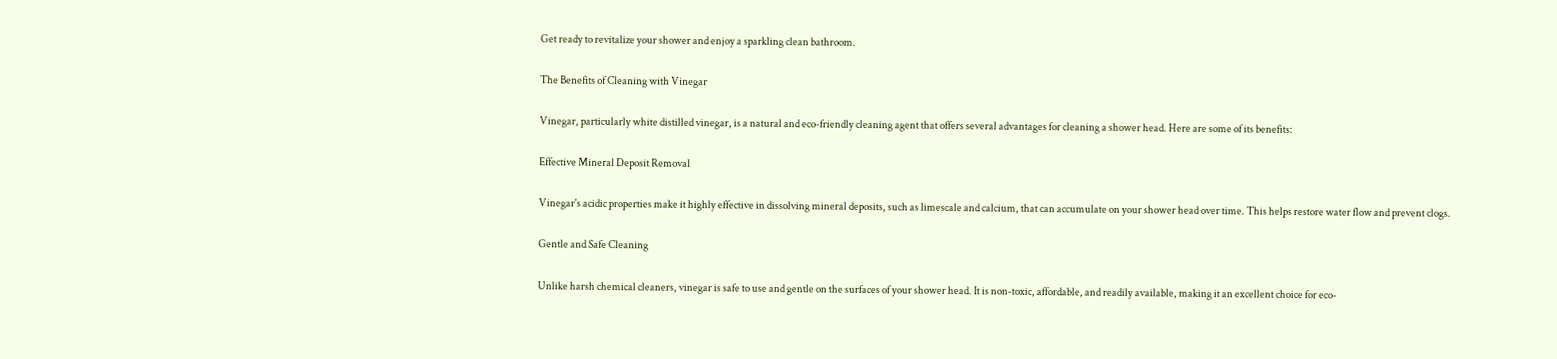Get ready to revitalize your shower and enjoy a sparkling clean bathroom.

The Benefits of Cleaning with Vinegar

Vinegar, particularly white distilled vinegar, is a natural and eco-friendly cleaning agent that offers several advantages for cleaning a shower head. Here are some of its benefits:

Effective Mineral Deposit Removal

Vinegar's acidic properties make it highly effective in dissolving mineral deposits, such as limescale and calcium, that can accumulate on your shower head over time. This helps restore water flow and prevent clogs.

Gentle and Safe Cleaning

Unlike harsh chemical cleaners, vinegar is safe to use and gentle on the surfaces of your shower head. It is non-toxic, affordable, and readily available, making it an excellent choice for eco-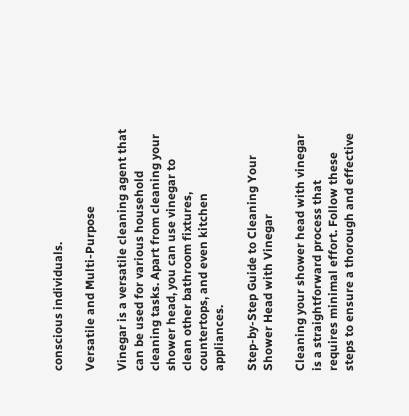conscious individuals.

Versatile and Multi-Purpose

Vinegar is a versatile cleaning agent that can be used for various household cleaning tasks. Apart from cleaning your shower head, you can use vinegar to clean other bathroom fixtures, countertops, and even kitchen appliances.

Step-by-Step Guide to Cleaning Your Shower Head with Vinegar

Cleaning your shower head with vinegar is a straightforward process that requires minimal effort. Follow these steps to ensure a thorough and effective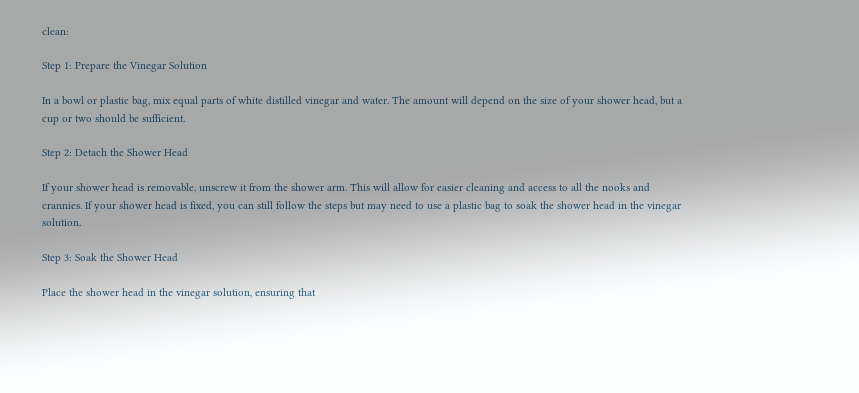clean:

Step 1: Prepare the Vinegar Solution

In a bowl or plastic bag, mix equal parts of white distilled vinegar and water. The amount will depend on the size of your shower head, but a cup or two should be sufficient.

Step 2: Detach the Shower Head

If your shower head is removable, unscrew it from the shower arm. This will allow for easier cleaning and access to all the nooks and crannies. If your shower head is fixed, you can still follow the steps but may need to use a plastic bag to soak the shower head in the vinegar solution.

Step 3: Soak the Shower Head

Place the shower head in the vinegar solution, ensuring that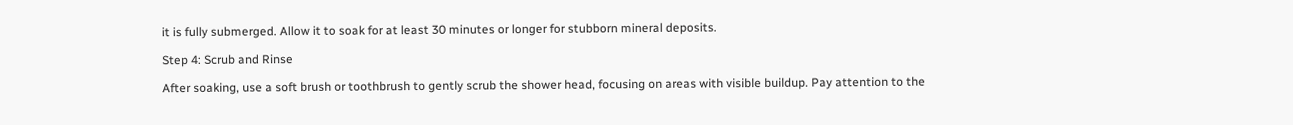it is fully submerged. Allow it to soak for at least 30 minutes or longer for stubborn mineral deposits.

Step 4: Scrub and Rinse

After soaking, use a soft brush or toothbrush to gently scrub the shower head, focusing on areas with visible buildup. Pay attention to the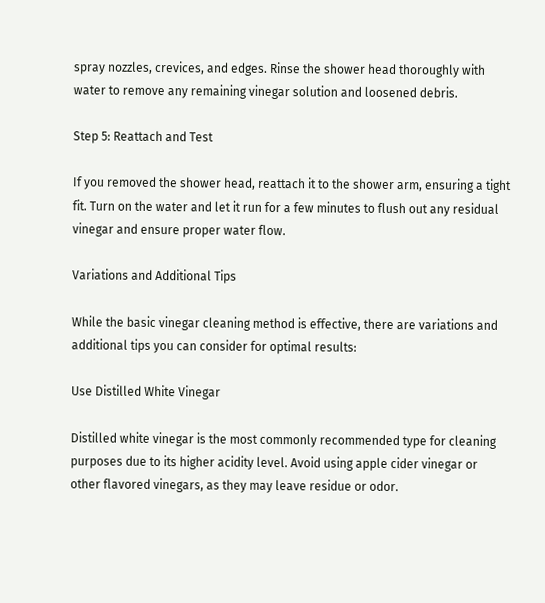spray nozzles, crevices, and edges. Rinse the shower head thoroughly with water to remove any remaining vinegar solution and loosened debris.

Step 5: Reattach and Test

If you removed the shower head, reattach it to the shower arm, ensuring a tight fit. Turn on the water and let it run for a few minutes to flush out any residual vinegar and ensure proper water flow.

Variations and Additional Tips

While the basic vinegar cleaning method is effective, there are variations and additional tips you can consider for optimal results:

Use Distilled White Vinegar

Distilled white vinegar is the most commonly recommended type for cleaning purposes due to its higher acidity level. Avoid using apple cider vinegar or other flavored vinegars, as they may leave residue or odor.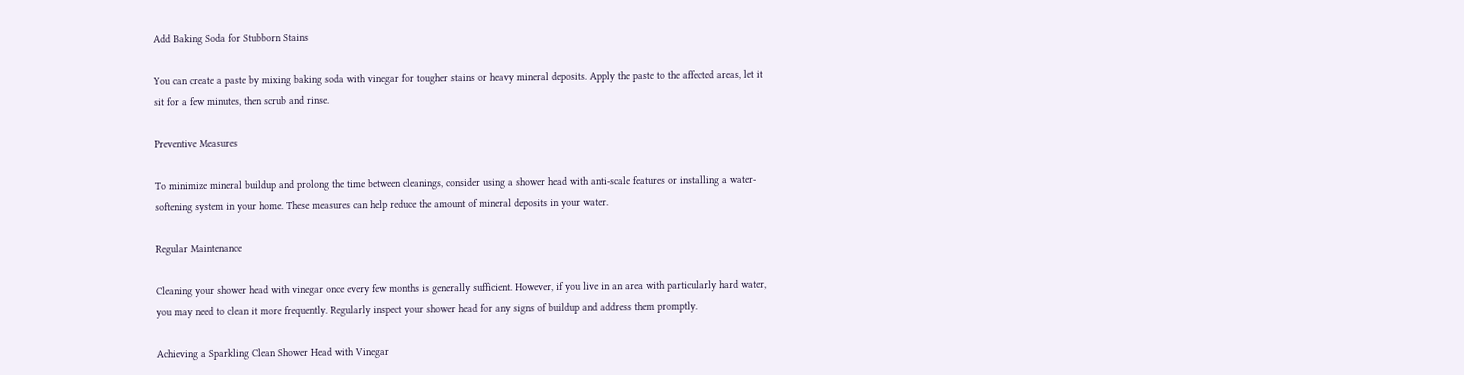Add Baking Soda for Stubborn Stains

You can create a paste by mixing baking soda with vinegar for tougher stains or heavy mineral deposits. Apply the paste to the affected areas, let it sit for a few minutes, then scrub and rinse.

Preventive Measures

To minimize mineral buildup and prolong the time between cleanings, consider using a shower head with anti-scale features or installing a water-softening system in your home. These measures can help reduce the amount of mineral deposits in your water.

Regular Maintenance

Cleaning your shower head with vinegar once every few months is generally sufficient. However, if you live in an area with particularly hard water, you may need to clean it more frequently. Regularly inspect your shower head for any signs of buildup and address them promptly.

Achieving a Sparkling Clean Shower Head with Vinegar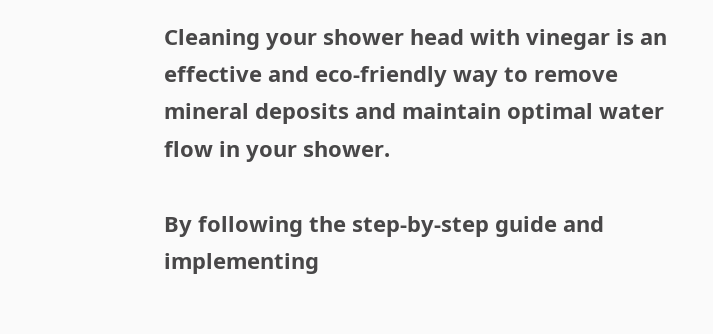Cleaning your shower head with vinegar is an effective and eco-friendly way to remove mineral deposits and maintain optimal water flow in your shower.

By following the step-by-step guide and implementing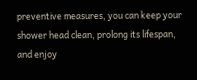preventive measures, you can keep your shower head clean, prolong its lifespan, and enjoy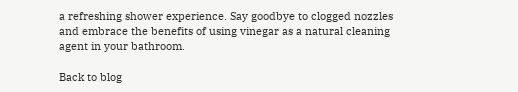a refreshing shower experience. Say goodbye to clogged nozzles and embrace the benefits of using vinegar as a natural cleaning agent in your bathroom.

Back to blog